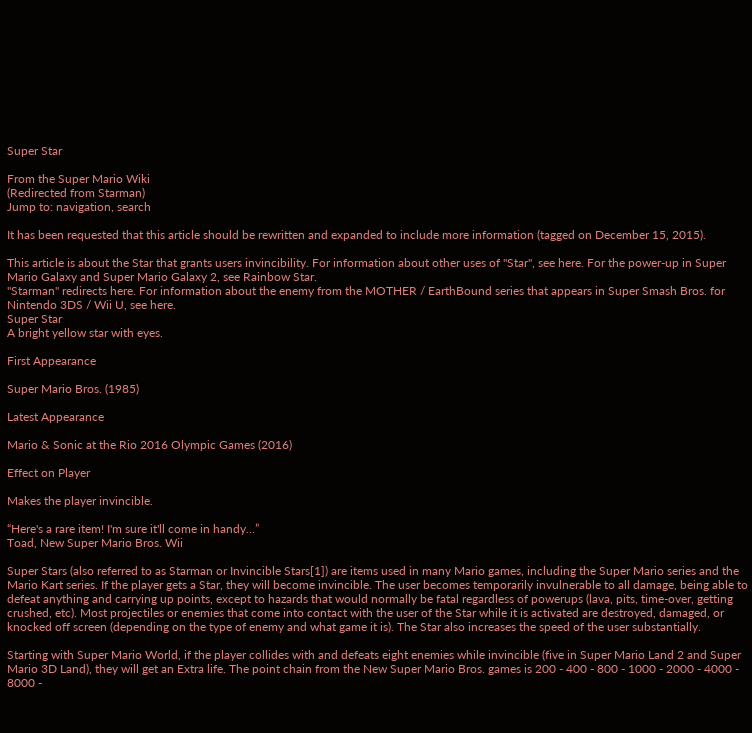Super Star

From the Super Mario Wiki
(Redirected from Starman)
Jump to: navigation, search

It has been requested that this article should be rewritten and expanded to include more information (tagged on December 15, 2015).

This article is about the Star that grants users invincibility. For information about other uses of "Star", see here. For the power-up in Super Mario Galaxy and Super Mario Galaxy 2, see Rainbow Star.
"Starman" redirects here. For information about the enemy from the MOTHER / EarthBound series that appears in Super Smash Bros. for Nintendo 3DS / Wii U, see here.
Super Star
A bright yellow star with eyes.

First Appearance

Super Mario Bros. (1985)

Latest Appearance

Mario & Sonic at the Rio 2016 Olympic Games (2016)

Effect on Player

Makes the player invincible.

“Here's a rare item! I'm sure it'll come in handy...”
Toad, New Super Mario Bros. Wii

Super Stars (also referred to as Starman or Invincible Stars[1]) are items used in many Mario games, including the Super Mario series and the Mario Kart series. If the player gets a Star, they will become invincible. The user becomes temporarily invulnerable to all damage, being able to defeat anything and carrying up points, except to hazards that would normally be fatal regardless of powerups (lava, pits, time-over, getting crushed, etc). Most projectiles or enemies that come into contact with the user of the Star while it is activated are destroyed, damaged, or knocked off screen (depending on the type of enemy and what game it is). The Star also increases the speed of the user substantially.

Starting with Super Mario World, if the player collides with and defeats eight enemies while invincible (five in Super Mario Land 2 and Super Mario 3D Land), they will get an Extra life. The point chain from the New Super Mario Bros. games is 200 - 400 - 800 - 1000 - 2000 - 4000 - 8000 -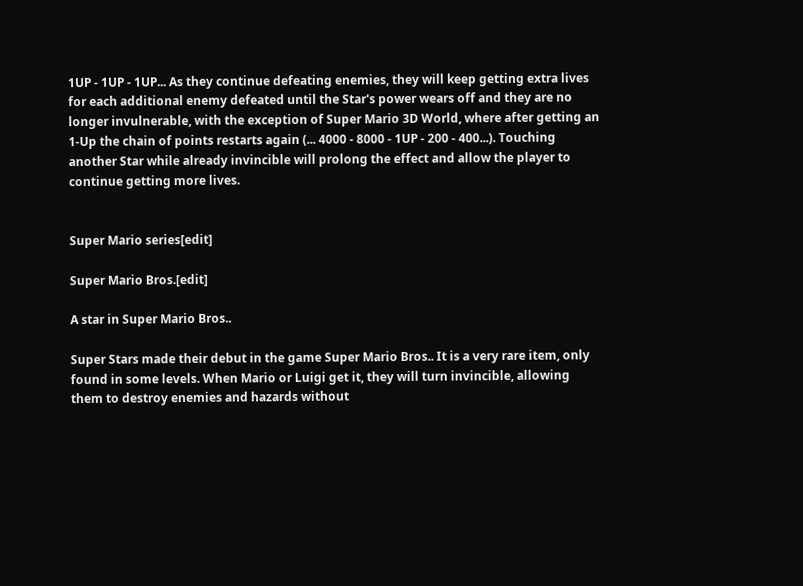1UP - 1UP - 1UP... As they continue defeating enemies, they will keep getting extra lives for each additional enemy defeated until the Star's power wears off and they are no longer invulnerable, with the exception of Super Mario 3D World, where after getting an 1-Up the chain of points restarts again (... 4000 - 8000 - 1UP - 200 - 400...). Touching another Star while already invincible will prolong the effect and allow the player to continue getting more lives.


Super Mario series[edit]

Super Mario Bros.[edit]

A star in Super Mario Bros..

Super Stars made their debut in the game Super Mario Bros.. It is a very rare item, only found in some levels. When Mario or Luigi get it, they will turn invincible, allowing them to destroy enemies and hazards without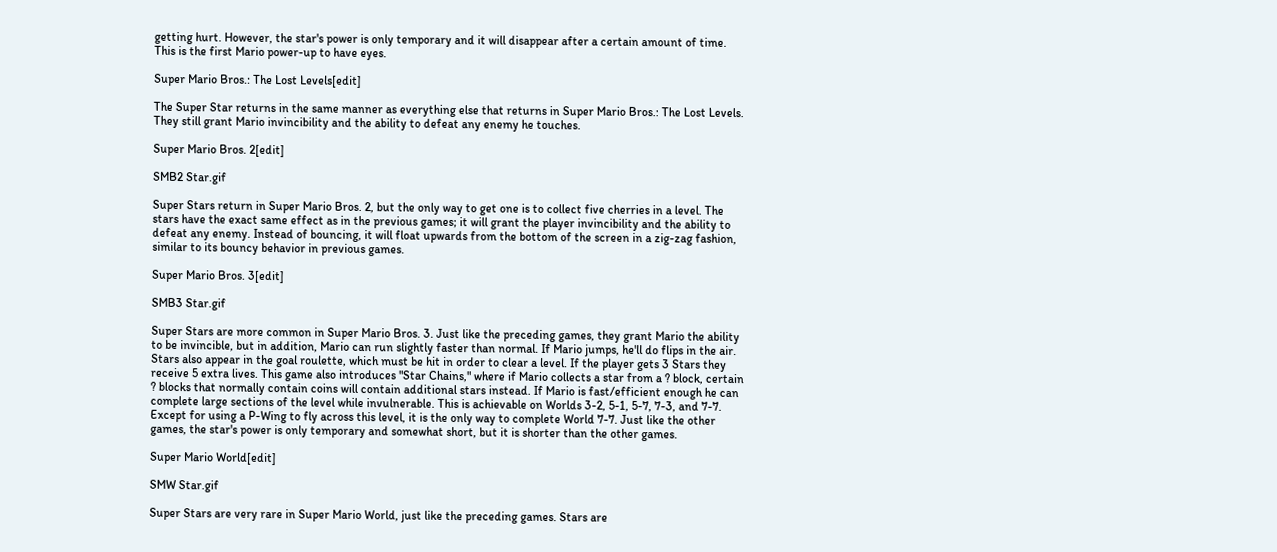getting hurt. However, the star's power is only temporary and it will disappear after a certain amount of time. This is the first Mario power-up to have eyes.

Super Mario Bros.: The Lost Levels[edit]

The Super Star returns in the same manner as everything else that returns in Super Mario Bros.: The Lost Levels. They still grant Mario invincibility and the ability to defeat any enemy he touches.

Super Mario Bros. 2[edit]

SMB2 Star.gif

Super Stars return in Super Mario Bros. 2, but the only way to get one is to collect five cherries in a level. The stars have the exact same effect as in the previous games; it will grant the player invincibility and the ability to defeat any enemy. Instead of bouncing, it will float upwards from the bottom of the screen in a zig-zag fashion, similar to its bouncy behavior in previous games.

Super Mario Bros. 3[edit]

SMB3 Star.gif

Super Stars are more common in Super Mario Bros. 3. Just like the preceding games, they grant Mario the ability to be invincible, but in addition, Mario can run slightly faster than normal. If Mario jumps, he'll do flips in the air. Stars also appear in the goal roulette, which must be hit in order to clear a level. If the player gets 3 Stars they receive 5 extra lives. This game also introduces "Star Chains," where if Mario collects a star from a ? block, certain ? blocks that normally contain coins will contain additional stars instead. If Mario is fast/efficient enough he can complete large sections of the level while invulnerable. This is achievable on Worlds 3-2, 5-1, 5-7, 7-3, and 7-7. Except for using a P-Wing to fly across this level, it is the only way to complete World 7-7. Just like the other games, the star's power is only temporary and somewhat short, but it is shorter than the other games.

Super Mario World[edit]

SMW Star.gif

Super Stars are very rare in Super Mario World, just like the preceding games. Stars are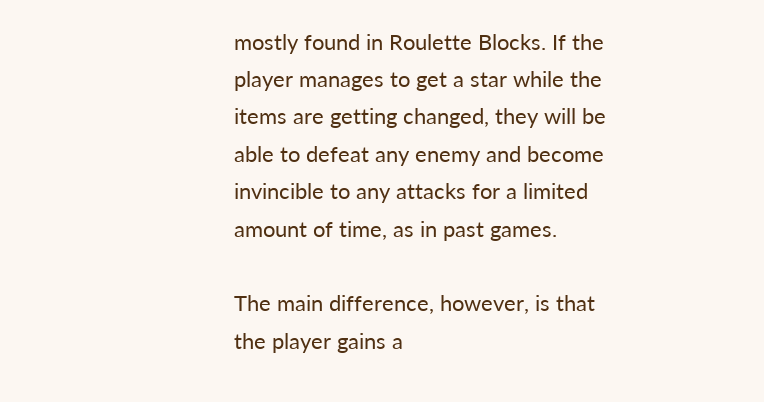mostly found in Roulette Blocks. If the player manages to get a star while the items are getting changed, they will be able to defeat any enemy and become invincible to any attacks for a limited amount of time, as in past games.

The main difference, however, is that the player gains a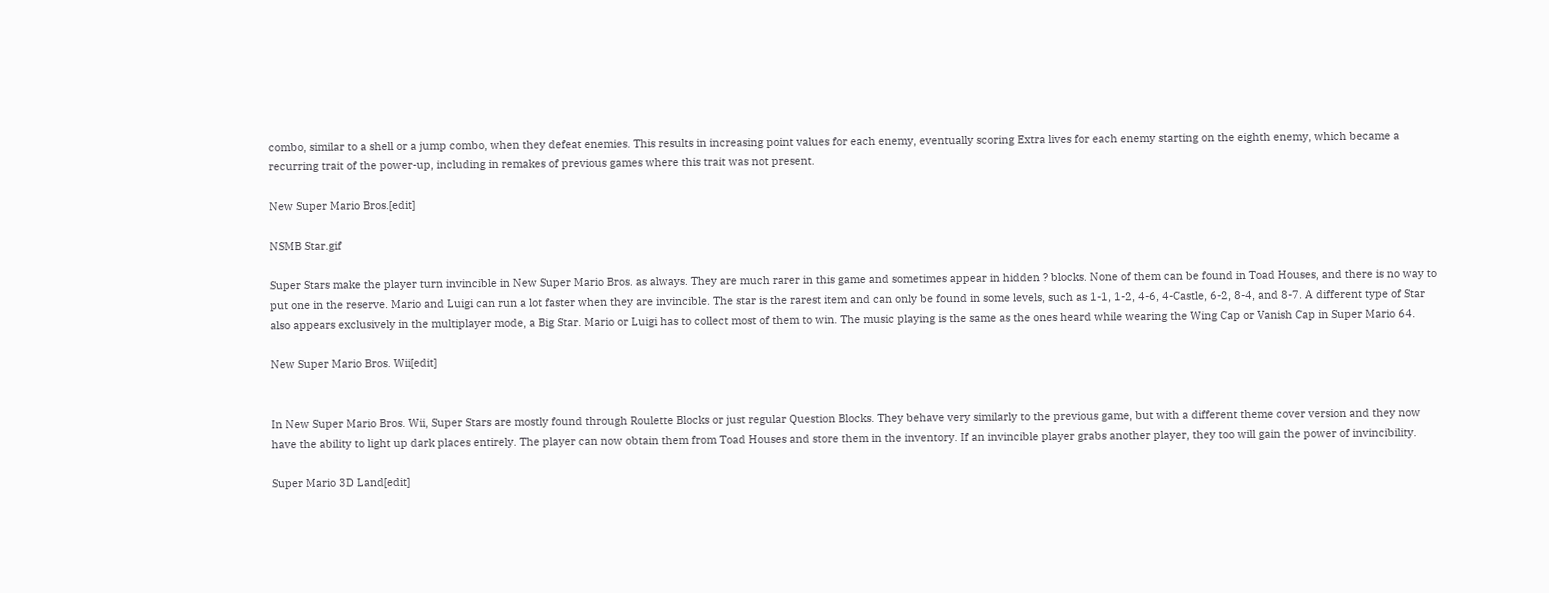combo, similar to a shell or a jump combo, when they defeat enemies. This results in increasing point values for each enemy, eventually scoring Extra lives for each enemy starting on the eighth enemy, which became a recurring trait of the power-up, including in remakes of previous games where this trait was not present.

New Super Mario Bros.[edit]

NSMB Star.gif

Super Stars make the player turn invincible in New Super Mario Bros. as always. They are much rarer in this game and sometimes appear in hidden ? blocks. None of them can be found in Toad Houses, and there is no way to put one in the reserve. Mario and Luigi can run a lot faster when they are invincible. The star is the rarest item and can only be found in some levels, such as 1-1, 1-2, 4-6, 4-Castle, 6-2, 8-4, and 8-7. A different type of Star also appears exclusively in the multiplayer mode, a Big Star. Mario or Luigi has to collect most of them to win. The music playing is the same as the ones heard while wearing the Wing Cap or Vanish Cap in Super Mario 64.

New Super Mario Bros. Wii[edit]


In New Super Mario Bros. Wii, Super Stars are mostly found through Roulette Blocks or just regular Question Blocks. They behave very similarly to the previous game, but with a different theme cover version and they now have the ability to light up dark places entirely. The player can now obtain them from Toad Houses and store them in the inventory. If an invincible player grabs another player, they too will gain the power of invincibility.

Super Mario 3D Land[edit]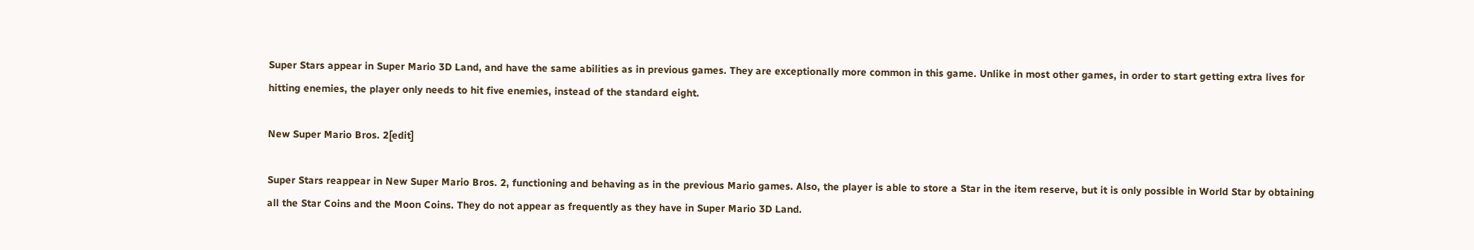Super Stars appear in Super Mario 3D Land, and have the same abilities as in previous games. They are exceptionally more common in this game. Unlike in most other games, in order to start getting extra lives for hitting enemies, the player only needs to hit five enemies, instead of the standard eight.

New Super Mario Bros. 2[edit]

Super Stars reappear in New Super Mario Bros. 2, functioning and behaving as in the previous Mario games. Also, the player is able to store a Star in the item reserve, but it is only possible in World Star by obtaining all the Star Coins and the Moon Coins. They do not appear as frequently as they have in Super Mario 3D Land.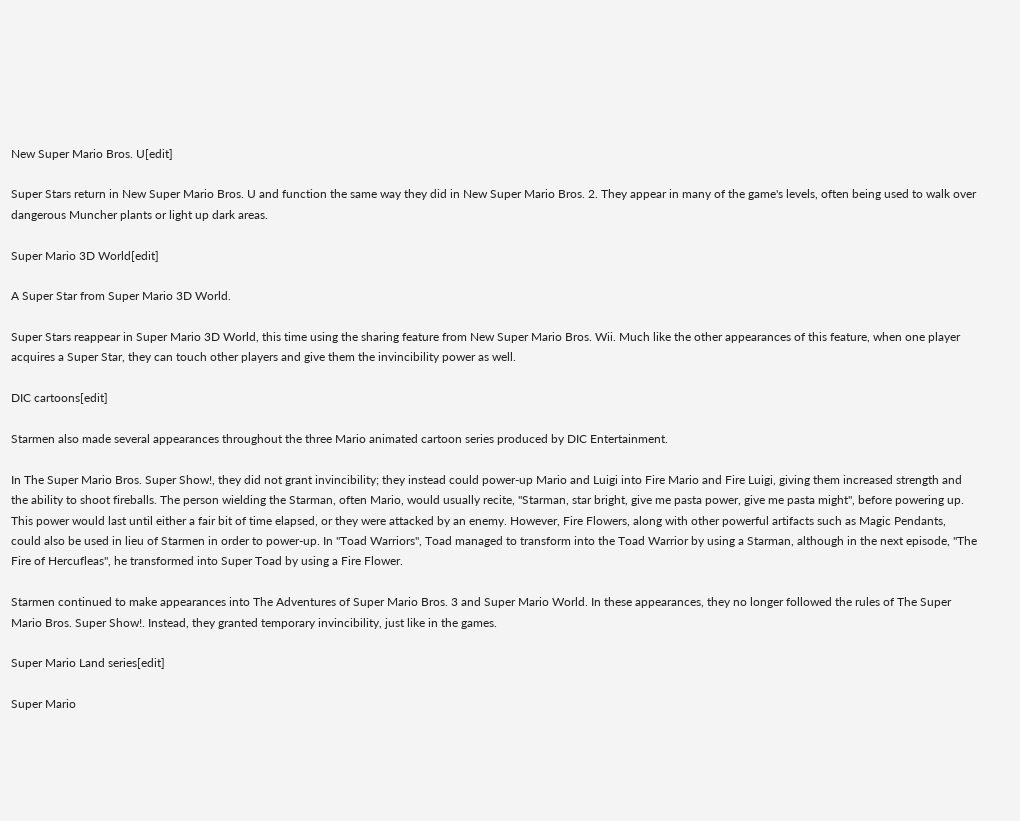New Super Mario Bros. U[edit]

Super Stars return in New Super Mario Bros. U and function the same way they did in New Super Mario Bros. 2. They appear in many of the game's levels, often being used to walk over dangerous Muncher plants or light up dark areas.

Super Mario 3D World[edit]

A Super Star from Super Mario 3D World.

Super Stars reappear in Super Mario 3D World, this time using the sharing feature from New Super Mario Bros. Wii. Much like the other appearances of this feature, when one player acquires a Super Star, they can touch other players and give them the invincibility power as well.

DIC cartoons[edit]

Starmen also made several appearances throughout the three Mario animated cartoon series produced by DIC Entertainment.

In The Super Mario Bros. Super Show!, they did not grant invincibility; they instead could power-up Mario and Luigi into Fire Mario and Fire Luigi, giving them increased strength and the ability to shoot fireballs. The person wielding the Starman, often Mario, would usually recite, "Starman, star bright, give me pasta power, give me pasta might", before powering up. This power would last until either a fair bit of time elapsed, or they were attacked by an enemy. However, Fire Flowers, along with other powerful artifacts such as Magic Pendants, could also be used in lieu of Starmen in order to power-up. In "Toad Warriors", Toad managed to transform into the Toad Warrior by using a Starman, although in the next episode, "The Fire of Hercufleas", he transformed into Super Toad by using a Fire Flower.

Starmen continued to make appearances into The Adventures of Super Mario Bros. 3 and Super Mario World. In these appearances, they no longer followed the rules of The Super Mario Bros. Super Show!. Instead, they granted temporary invincibility, just like in the games.

Super Mario Land series[edit]

Super Mario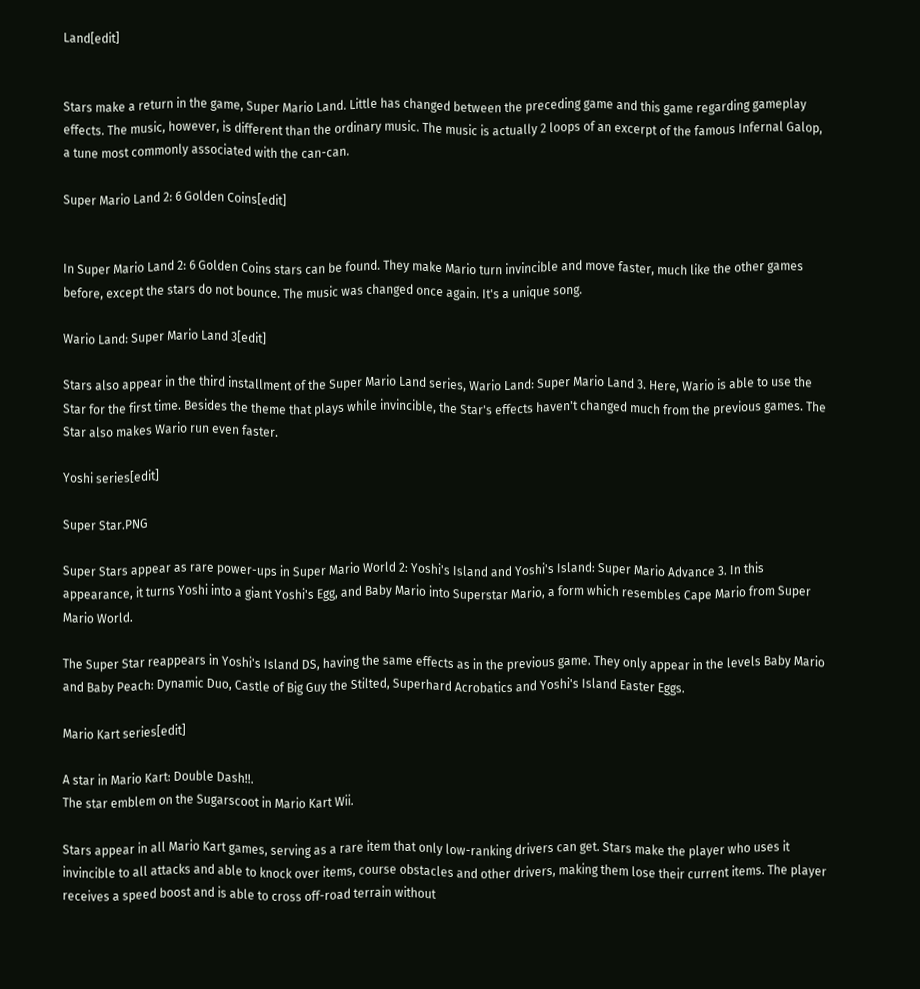Land[edit]


Stars make a return in the game, Super Mario Land. Little has changed between the preceding game and this game regarding gameplay effects. The music, however, is different than the ordinary music. The music is actually 2 loops of an excerpt of the famous Infernal Galop, a tune most commonly associated with the can-can.

Super Mario Land 2: 6 Golden Coins[edit]


In Super Mario Land 2: 6 Golden Coins stars can be found. They make Mario turn invincible and move faster, much like the other games before, except the stars do not bounce. The music was changed once again. It's a unique song.

Wario Land: Super Mario Land 3[edit]

Stars also appear in the third installment of the Super Mario Land series, Wario Land: Super Mario Land 3. Here, Wario is able to use the Star for the first time. Besides the theme that plays while invincible, the Star's effects haven't changed much from the previous games. The Star also makes Wario run even faster.

Yoshi series[edit]

Super Star.PNG

Super Stars appear as rare power-ups in Super Mario World 2: Yoshi's Island and Yoshi's Island: Super Mario Advance 3. In this appearance, it turns Yoshi into a giant Yoshi's Egg, and Baby Mario into Superstar Mario, a form which resembles Cape Mario from Super Mario World.

The Super Star reappears in Yoshi's Island DS, having the same effects as in the previous game. They only appear in the levels Baby Mario and Baby Peach: Dynamic Duo, Castle of Big Guy the Stilted, Superhard Acrobatics and Yoshi's Island Easter Eggs.

Mario Kart series[edit]

A star in Mario Kart: Double Dash!!.
The star emblem on the Sugarscoot in Mario Kart Wii.

Stars appear in all Mario Kart games, serving as a rare item that only low-ranking drivers can get. Stars make the player who uses it invincible to all attacks and able to knock over items, course obstacles and other drivers, making them lose their current items. The player receives a speed boost and is able to cross off-road terrain without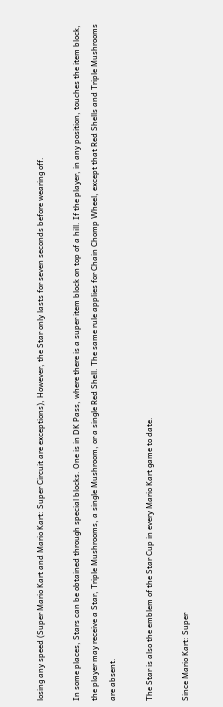losing any speed (Super Mario Kart and Mario Kart: Super Circuit are exceptions), However, the Star only lasts for seven seconds before wearing off.

In some places, Stars can be obtained through special blocks. One is in DK Pass, where there is a super item block on top of a hill. If the player, in any position, touches the item block, the player may receive a Star, Triple Mushrooms, a single Mushroom, or a single Red Shell. The same rule applies for Chain Chomp Wheel, except that Red Shells and Triple Mushrooms are absent.

The Star is also the emblem of the Star Cup in every Mario Kart game to date.

Since Mario Kart: Super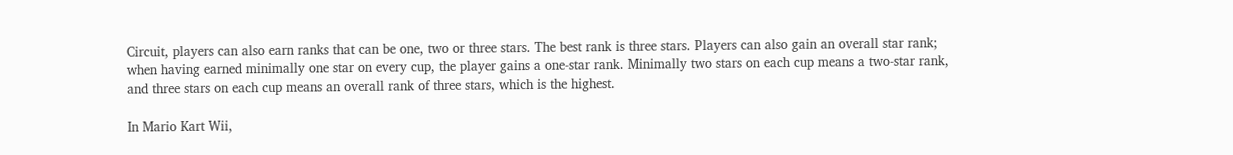Circuit, players can also earn ranks that can be one, two or three stars. The best rank is three stars. Players can also gain an overall star rank; when having earned minimally one star on every cup, the player gains a one-star rank. Minimally two stars on each cup means a two-star rank, and three stars on each cup means an overall rank of three stars, which is the highest.

In Mario Kart Wii,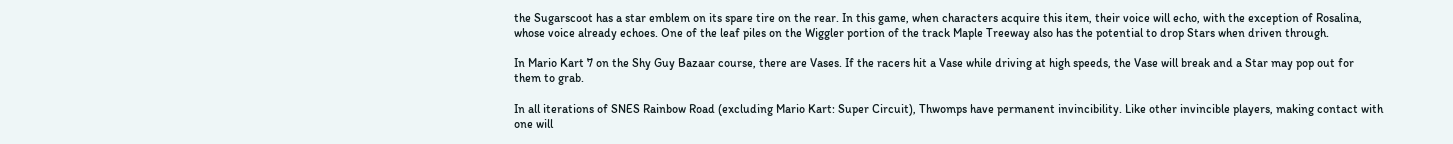the Sugarscoot has a star emblem on its spare tire on the rear. In this game, when characters acquire this item, their voice will echo, with the exception of Rosalina, whose voice already echoes. One of the leaf piles on the Wiggler portion of the track Maple Treeway also has the potential to drop Stars when driven through.

In Mario Kart 7 on the Shy Guy Bazaar course, there are Vases. If the racers hit a Vase while driving at high speeds, the Vase will break and a Star may pop out for them to grab.

In all iterations of SNES Rainbow Road (excluding Mario Kart: Super Circuit), Thwomps have permanent invincibility. Like other invincible players, making contact with one will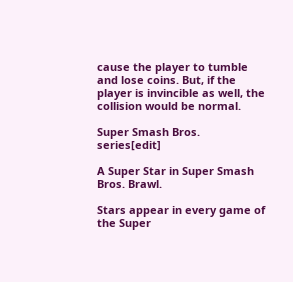cause the player to tumble and lose coins. But, if the player is invincible as well, the collision would be normal.

Super Smash Bros. series[edit]

A Super Star in Super Smash Bros. Brawl.

Stars appear in every game of the Super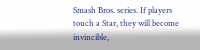Smash Bros. series. If players touch a Star, they will become invincible,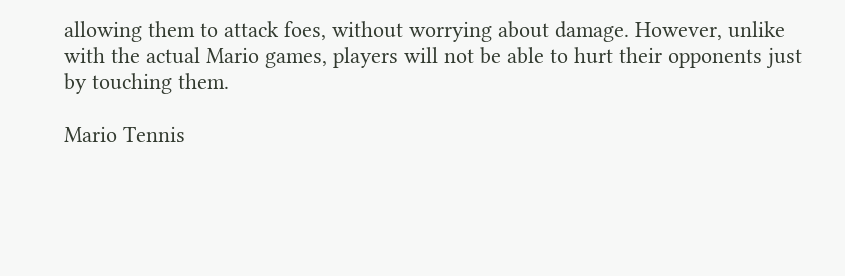allowing them to attack foes, without worrying about damage. However, unlike with the actual Mario games, players will not be able to hurt their opponents just by touching them.

Mario Tennis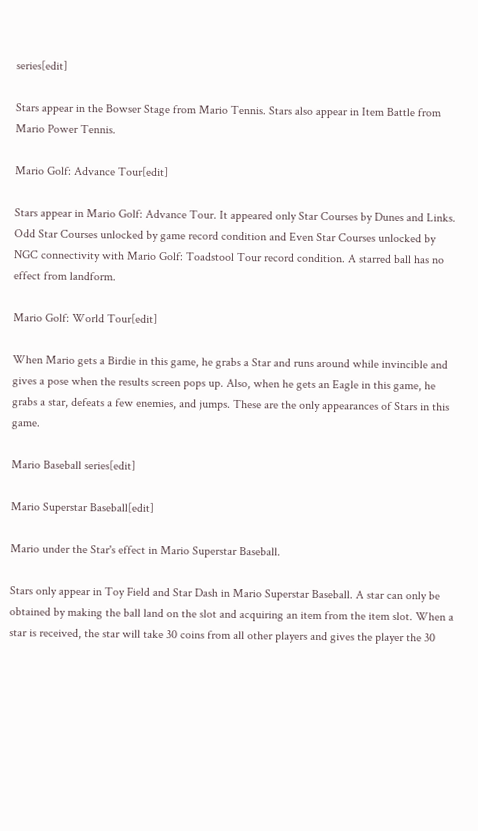series[edit]

Stars appear in the Bowser Stage from Mario Tennis. Stars also appear in Item Battle from Mario Power Tennis.

Mario Golf: Advance Tour[edit]

Stars appear in Mario Golf: Advance Tour. It appeared only Star Courses by Dunes and Links. Odd Star Courses unlocked by game record condition and Even Star Courses unlocked by NGC connectivity with Mario Golf: Toadstool Tour record condition. A starred ball has no effect from landform.

Mario Golf: World Tour[edit]

When Mario gets a Birdie in this game, he grabs a Star and runs around while invincible and gives a pose when the results screen pops up. Also, when he gets an Eagle in this game, he grabs a star, defeats a few enemies, and jumps. These are the only appearances of Stars in this game.

Mario Baseball series[edit]

Mario Superstar Baseball[edit]

Mario under the Star's effect in Mario Superstar Baseball.

Stars only appear in Toy Field and Star Dash in Mario Superstar Baseball. A star can only be obtained by making the ball land on the slot and acquiring an item from the item slot. When a star is received, the star will take 30 coins from all other players and gives the player the 30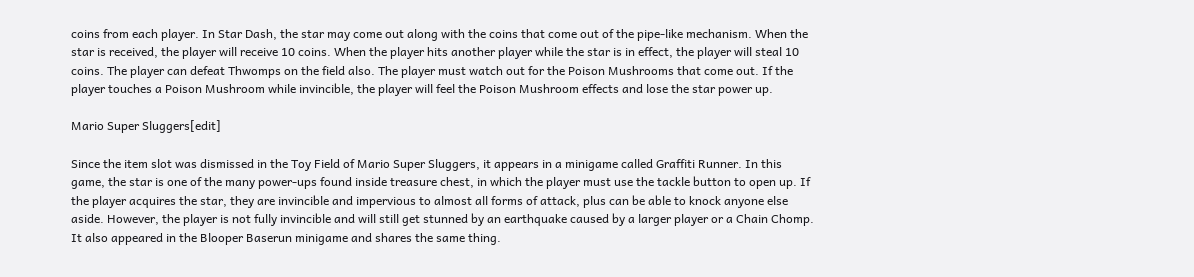coins from each player. In Star Dash, the star may come out along with the coins that come out of the pipe-like mechanism. When the star is received, the player will receive 10 coins. When the player hits another player while the star is in effect, the player will steal 10 coins. The player can defeat Thwomps on the field also. The player must watch out for the Poison Mushrooms that come out. If the player touches a Poison Mushroom while invincible, the player will feel the Poison Mushroom effects and lose the star power up.

Mario Super Sluggers[edit]

Since the item slot was dismissed in the Toy Field of Mario Super Sluggers, it appears in a minigame called Graffiti Runner. In this game, the star is one of the many power-ups found inside treasure chest, in which the player must use the tackle button to open up. If the player acquires the star, they are invincible and impervious to almost all forms of attack, plus can be able to knock anyone else aside. However, the player is not fully invincible and will still get stunned by an earthquake caused by a larger player or a Chain Chomp. It also appeared in the Blooper Baserun minigame and shares the same thing.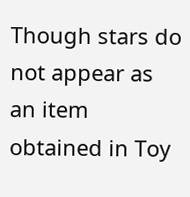Though stars do not appear as an item obtained in Toy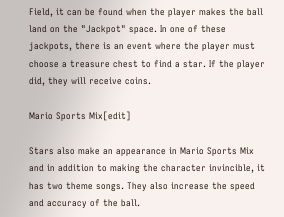Field, it can be found when the player makes the ball land on the "Jackpot" space. In one of these jackpots, there is an event where the player must choose a treasure chest to find a star. If the player did, they will receive coins.

Mario Sports Mix[edit]

Stars also make an appearance in Mario Sports Mix and in addition to making the character invincible, it has two theme songs. They also increase the speed and accuracy of the ball.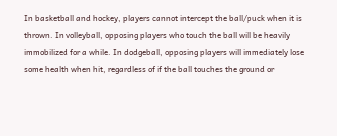In basketball and hockey, players cannot intercept the ball/puck when it is thrown. In volleyball, opposing players who touch the ball will be heavily immobilized for a while. In dodgeball, opposing players will immediately lose some health when hit, regardless of if the ball touches the ground or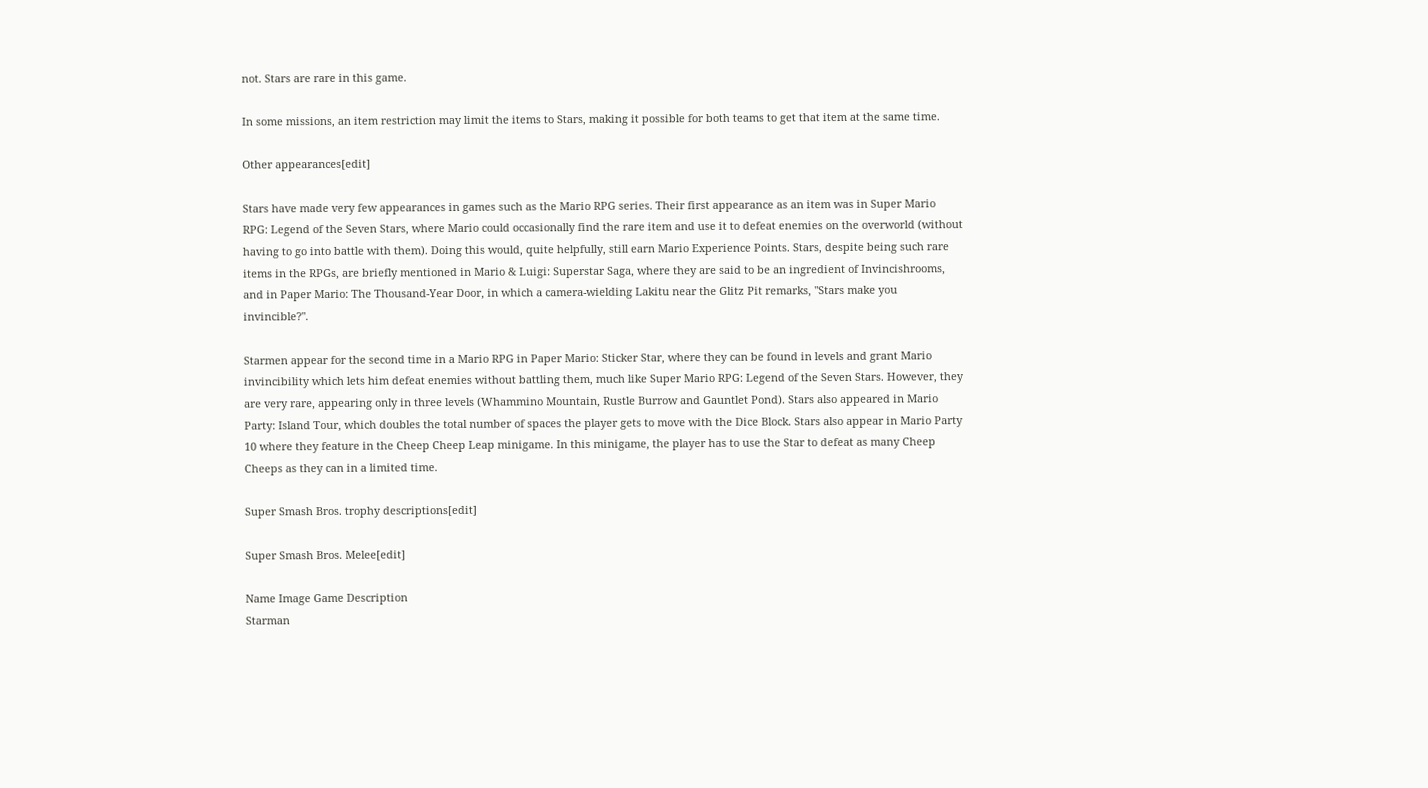not. Stars are rare in this game.

In some missions, an item restriction may limit the items to Stars, making it possible for both teams to get that item at the same time.

Other appearances[edit]

Stars have made very few appearances in games such as the Mario RPG series. Their first appearance as an item was in Super Mario RPG: Legend of the Seven Stars, where Mario could occasionally find the rare item and use it to defeat enemies on the overworld (without having to go into battle with them). Doing this would, quite helpfully, still earn Mario Experience Points. Stars, despite being such rare items in the RPGs, are briefly mentioned in Mario & Luigi: Superstar Saga, where they are said to be an ingredient of Invincishrooms, and in Paper Mario: The Thousand-Year Door, in which a camera-wielding Lakitu near the Glitz Pit remarks, "Stars make you invincible?".

Starmen appear for the second time in a Mario RPG in Paper Mario: Sticker Star, where they can be found in levels and grant Mario invincibility which lets him defeat enemies without battling them, much like Super Mario RPG: Legend of the Seven Stars. However, they are very rare, appearing only in three levels (Whammino Mountain, Rustle Burrow and Gauntlet Pond). Stars also appeared in Mario Party: Island Tour, which doubles the total number of spaces the player gets to move with the Dice Block. Stars also appear in Mario Party 10 where they feature in the Cheep Cheep Leap minigame. In this minigame, the player has to use the Star to defeat as many Cheep Cheeps as they can in a limited time.

Super Smash Bros. trophy descriptions[edit]

Super Smash Bros. Melee[edit]

Name Image Game Description
Starman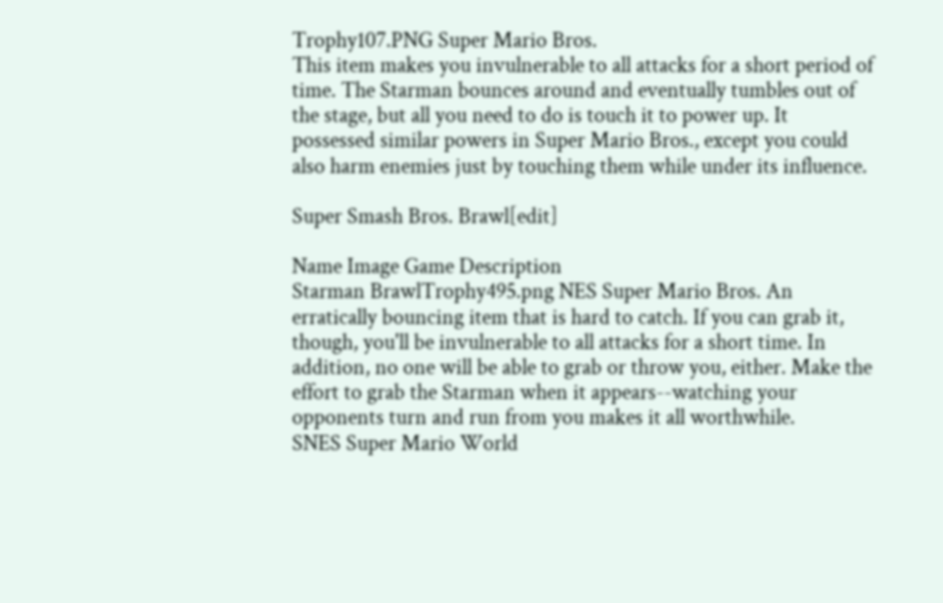Trophy107.PNG Super Mario Bros.
This item makes you invulnerable to all attacks for a short period of time. The Starman bounces around and eventually tumbles out of the stage, but all you need to do is touch it to power up. It possessed similar powers in Super Mario Bros., except you could also harm enemies just by touching them while under its influence.

Super Smash Bros. Brawl[edit]

Name Image Game Description
Starman BrawlTrophy495.png NES Super Mario Bros. An erratically bouncing item that is hard to catch. If you can grab it, though, you'll be invulnerable to all attacks for a short time. In addition, no one will be able to grab or throw you, either. Make the effort to grab the Starman when it appears--watching your opponents turn and run from you makes it all worthwhile.
SNES Super Mario World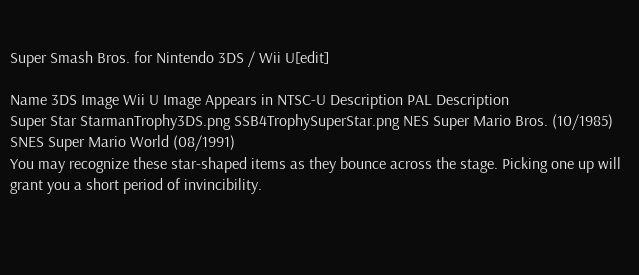Super Smash Bros. for Nintendo 3DS / Wii U[edit]

Name 3DS Image Wii U Image Appears in NTSC-U Description PAL Description
Super Star StarmanTrophy3DS.png SSB4TrophySuperStar.png NES Super Mario Bros. (10/1985)
SNES Super Mario World (08/1991)
You may recognize these star-shaped items as they bounce across the stage. Picking one up will grant you a short period of invincibility.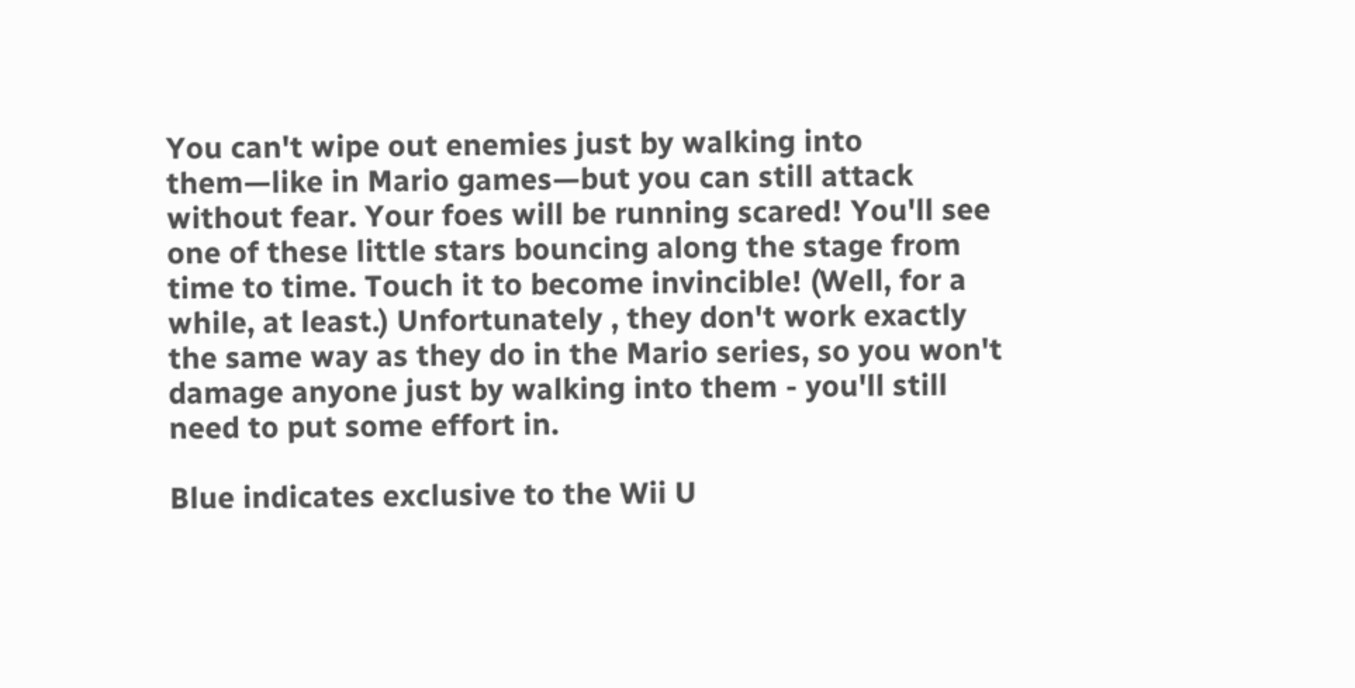You can't wipe out enemies just by walking into them—like in Mario games—but you can still attack without fear. Your foes will be running scared! You'll see one of these little stars bouncing along the stage from time to time. Touch it to become invincible! (Well, for a while, at least.) Unfortunately , they don't work exactly the same way as they do in the Mario series, so you won't damage anyone just by walking into them - you'll still need to put some effort in.

Blue indicates exclusive to the Wii U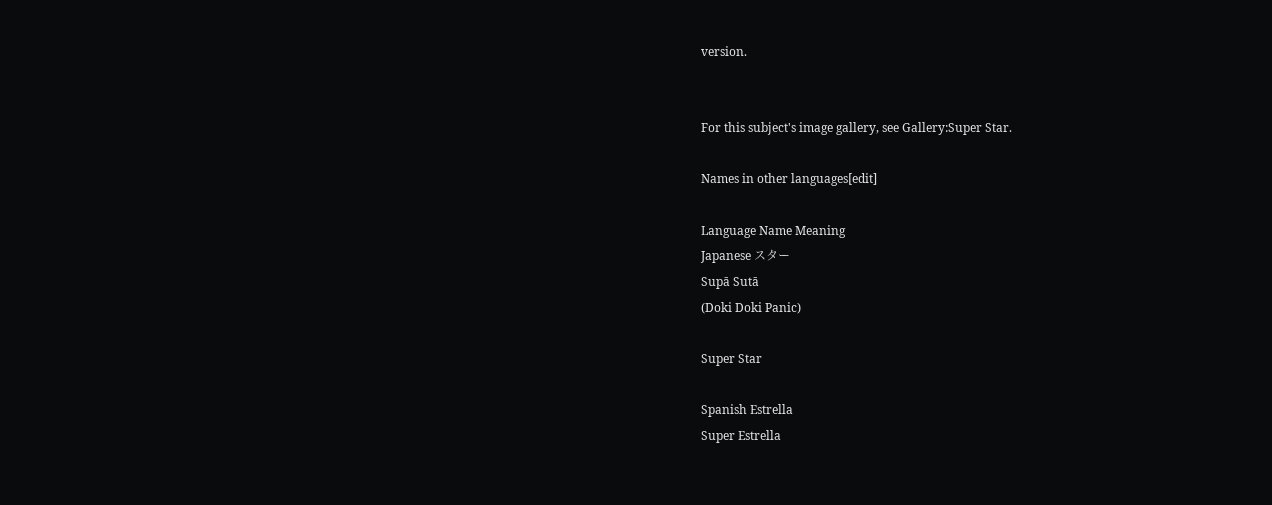version.


For this subject's image gallery, see Gallery:Super Star.

Names in other languages[edit]

Language Name Meaning
Japanese スター
Supā Sutā
(Doki Doki Panic)

Super Star

Spanish Estrella
Super Estrella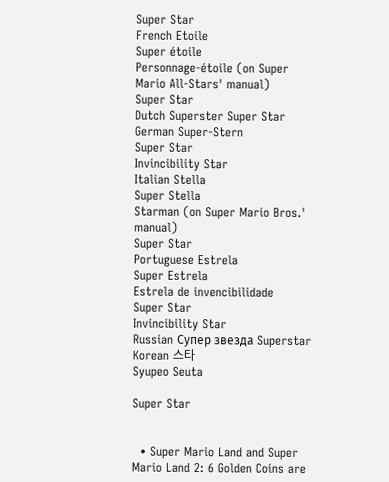Super Star
French Etoile
Super étoile
Personnage-étoile (on Super Mario All-Stars' manual)
Super Star
Dutch Superster Super Star
German Super-Stern
Super Star
Invincibility Star
Italian Stella
Super Stella
Starman (on Super Mario Bros.' manual)
Super Star
Portuguese Estrela
Super Estrela
Estrela de invencibilidade
Super Star
Invincibility Star
Russian Супер звезда Superstar
Korean 스타
Syupeo Seuta

Super Star


  • Super Mario Land and Super Mario Land 2: 6 Golden Coins are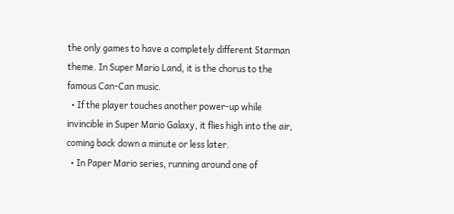the only games to have a completely different Starman theme. In Super Mario Land, it is the chorus to the famous Can-Can music.
  • If the player touches another power-up while invincible in Super Mario Galaxy, it flies high into the air, coming back down a minute or less later.
  • In Paper Mario series, running around one of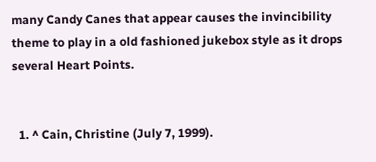many Candy Canes that appear causes the invincibility theme to play in a old fashioned jukebox style as it drops several Heart Points.


  1. ^ Cain, Christine (July 7, 1999).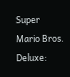Super Mario Bros. Deluxe: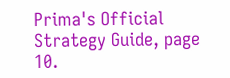Prima's Official Strategy Guide, page 10.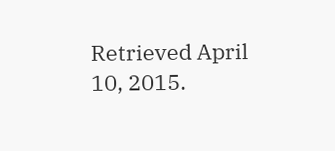Retrieved April 10, 2015.